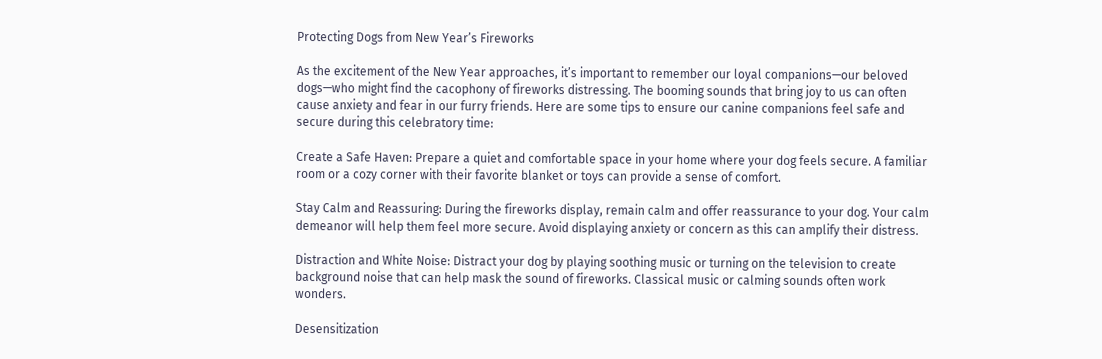Protecting Dogs from New Year’s Fireworks

As the excitement of the New Year approaches, it’s important to remember our loyal companions—our beloved dogs—who might find the cacophony of fireworks distressing. The booming sounds that bring joy to us can often cause anxiety and fear in our furry friends. Here are some tips to ensure our canine companions feel safe and secure during this celebratory time:

Create a Safe Haven: Prepare a quiet and comfortable space in your home where your dog feels secure. A familiar room or a cozy corner with their favorite blanket or toys can provide a sense of comfort.

Stay Calm and Reassuring: During the fireworks display, remain calm and offer reassurance to your dog. Your calm demeanor will help them feel more secure. Avoid displaying anxiety or concern as this can amplify their distress.

Distraction and White Noise: Distract your dog by playing soothing music or turning on the television to create background noise that can help mask the sound of fireworks. Classical music or calming sounds often work wonders.

Desensitization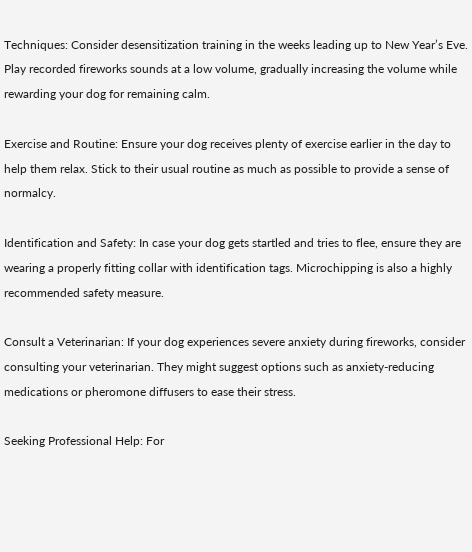Techniques: Consider desensitization training in the weeks leading up to New Year’s Eve. Play recorded fireworks sounds at a low volume, gradually increasing the volume while rewarding your dog for remaining calm.

Exercise and Routine: Ensure your dog receives plenty of exercise earlier in the day to help them relax. Stick to their usual routine as much as possible to provide a sense of normalcy.

Identification and Safety: In case your dog gets startled and tries to flee, ensure they are wearing a properly fitting collar with identification tags. Microchipping is also a highly recommended safety measure.

Consult a Veterinarian: If your dog experiences severe anxiety during fireworks, consider consulting your veterinarian. They might suggest options such as anxiety-reducing medications or pheromone diffusers to ease their stress.

Seeking Professional Help: For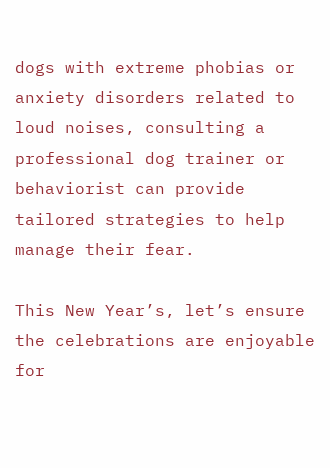dogs with extreme phobias or anxiety disorders related to loud noises, consulting a professional dog trainer or behaviorist can provide tailored strategies to help manage their fear.

This New Year’s, let’s ensure the celebrations are enjoyable for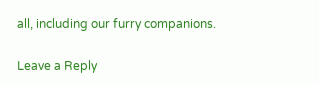all, including our furry companions.

Leave a Reply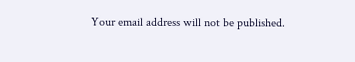Your email address will not be published.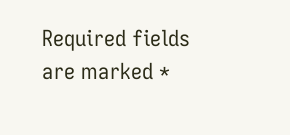Required fields are marked *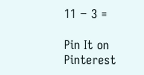11 − 3 =

Pin It on Pinterest